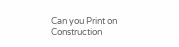Can you Print on Construction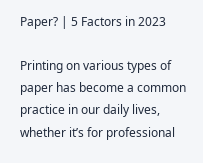Paper? | 5 Factors in 2023

Printing on various types of paper has become a common practice in our daily lives, whether it’s for professional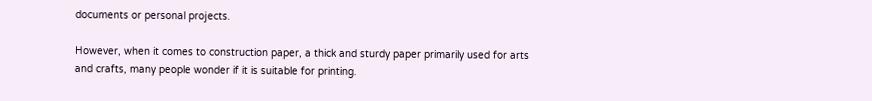documents or personal projects.

However, when it comes to construction paper, a thick and sturdy paper primarily used for arts and crafts, many people wonder if it is suitable for printing.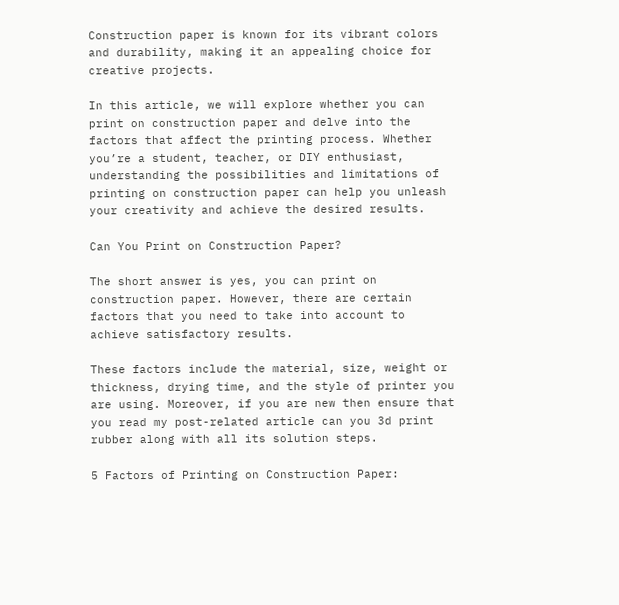Construction paper is known for its vibrant colors and durability, making it an appealing choice for creative projects.

In this article, we will explore whether you can print on construction paper and delve into the factors that affect the printing process. Whether you’re a student, teacher, or DIY enthusiast, understanding the possibilities and limitations of printing on construction paper can help you unleash your creativity and achieve the desired results.

Can You Print on Construction Paper?

The short answer is yes, you can print on construction paper. However, there are certain factors that you need to take into account to achieve satisfactory results.

These factors include the material, size, weight or thickness, drying time, and the style of printer you are using. Moreover, if you are new then ensure that you read my post-related article can you 3d print rubber along with all its solution steps.

5 Factors of Printing on Construction Paper: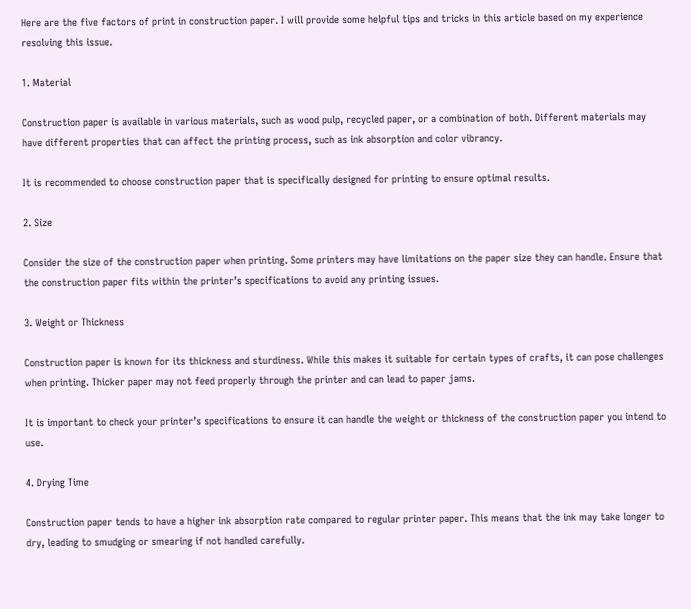Here are the five factors of print in construction paper. I will provide some helpful tips and tricks in this article based on my experience resolving this issue.

1. Material

Construction paper is available in various materials, such as wood pulp, recycled paper, or a combination of both. Different materials may have different properties that can affect the printing process, such as ink absorption and color vibrancy.

It is recommended to choose construction paper that is specifically designed for printing to ensure optimal results.

2. Size

Consider the size of the construction paper when printing. Some printers may have limitations on the paper size they can handle. Ensure that the construction paper fits within the printer’s specifications to avoid any printing issues.

3. Weight or Thickness

Construction paper is known for its thickness and sturdiness. While this makes it suitable for certain types of crafts, it can pose challenges when printing. Thicker paper may not feed properly through the printer and can lead to paper jams.

It is important to check your printer’s specifications to ensure it can handle the weight or thickness of the construction paper you intend to use.

4. Drying Time

Construction paper tends to have a higher ink absorption rate compared to regular printer paper. This means that the ink may take longer to dry, leading to smudging or smearing if not handled carefully.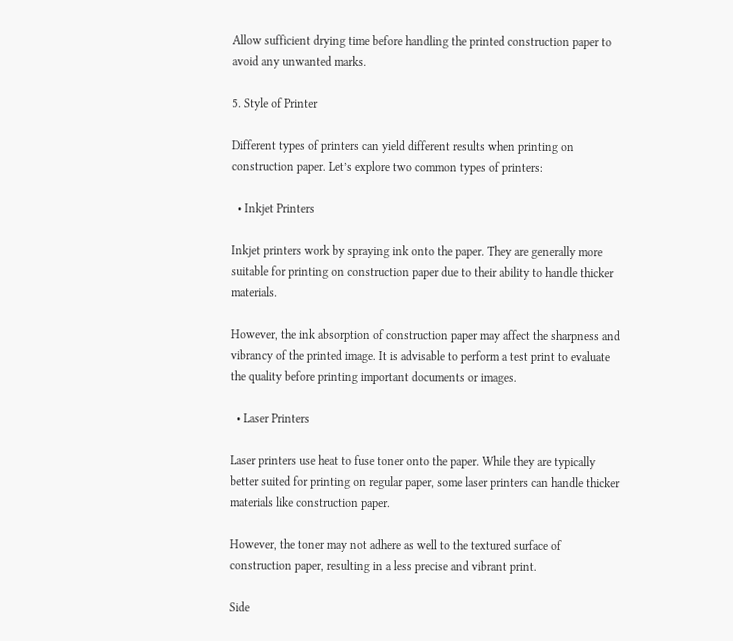Allow sufficient drying time before handling the printed construction paper to avoid any unwanted marks.

5. Style of Printer

Different types of printers can yield different results when printing on construction paper. Let’s explore two common types of printers:

  • Inkjet Printers

Inkjet printers work by spraying ink onto the paper. They are generally more suitable for printing on construction paper due to their ability to handle thicker materials.

However, the ink absorption of construction paper may affect the sharpness and vibrancy of the printed image. It is advisable to perform a test print to evaluate the quality before printing important documents or images.

  • Laser Printers

Laser printers use heat to fuse toner onto the paper. While they are typically better suited for printing on regular paper, some laser printers can handle thicker materials like construction paper.

However, the toner may not adhere as well to the textured surface of construction paper, resulting in a less precise and vibrant print.

Side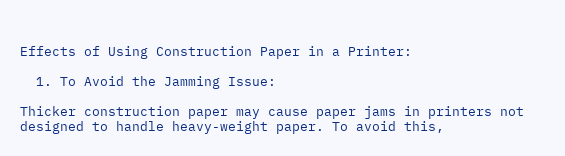Effects of Using Construction Paper in a Printer:

  1. To Avoid the Jamming Issue:

Thicker construction paper may cause paper jams in printers not designed to handle heavy-weight paper. To avoid this,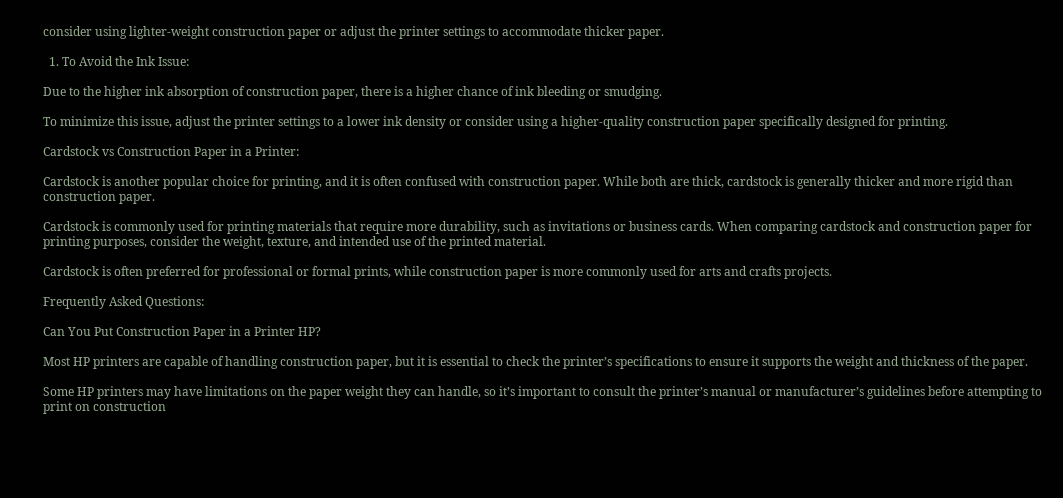consider using lighter-weight construction paper or adjust the printer settings to accommodate thicker paper.

  1. To Avoid the Ink Issue:

Due to the higher ink absorption of construction paper, there is a higher chance of ink bleeding or smudging.

To minimize this issue, adjust the printer settings to a lower ink density or consider using a higher-quality construction paper specifically designed for printing.

Cardstock vs Construction Paper in a Printer:

Cardstock is another popular choice for printing, and it is often confused with construction paper. While both are thick, cardstock is generally thicker and more rigid than construction paper.

Cardstock is commonly used for printing materials that require more durability, such as invitations or business cards. When comparing cardstock and construction paper for printing purposes, consider the weight, texture, and intended use of the printed material.

Cardstock is often preferred for professional or formal prints, while construction paper is more commonly used for arts and crafts projects.

Frequently Asked Questions:

Can You Put Construction Paper in a Printer HP?

Most HP printers are capable of handling construction paper, but it is essential to check the printer’s specifications to ensure it supports the weight and thickness of the paper.

Some HP printers may have limitations on the paper weight they can handle, so it’s important to consult the printer’s manual or manufacturer’s guidelines before attempting to print on construction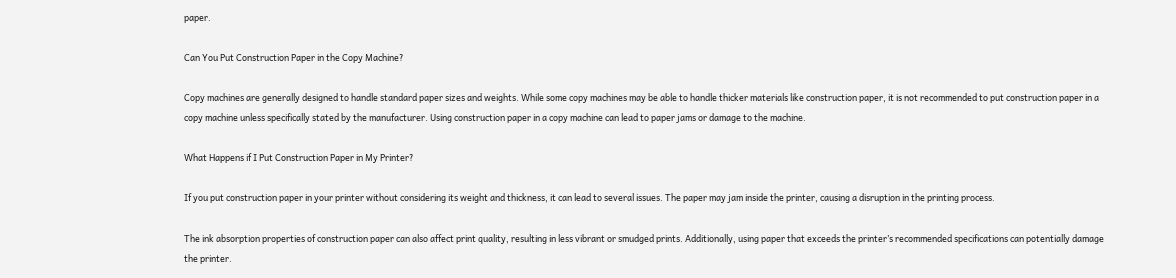paper.

Can You Put Construction Paper in the Copy Machine?

Copy machines are generally designed to handle standard paper sizes and weights. While some copy machines may be able to handle thicker materials like construction paper, it is not recommended to put construction paper in a copy machine unless specifically stated by the manufacturer. Using construction paper in a copy machine can lead to paper jams or damage to the machine.

What Happens if I Put Construction Paper in My Printer?

If you put construction paper in your printer without considering its weight and thickness, it can lead to several issues. The paper may jam inside the printer, causing a disruption in the printing process.

The ink absorption properties of construction paper can also affect print quality, resulting in less vibrant or smudged prints. Additionally, using paper that exceeds the printer’s recommended specifications can potentially damage the printer.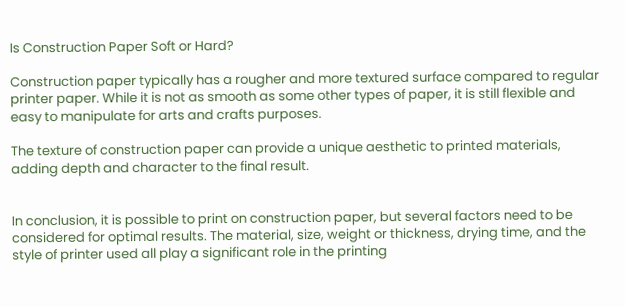Is Construction Paper Soft or Hard?

Construction paper typically has a rougher and more textured surface compared to regular printer paper. While it is not as smooth as some other types of paper, it is still flexible and easy to manipulate for arts and crafts purposes.

The texture of construction paper can provide a unique aesthetic to printed materials, adding depth and character to the final result.


In conclusion, it is possible to print on construction paper, but several factors need to be considered for optimal results. The material, size, weight or thickness, drying time, and the style of printer used all play a significant role in the printing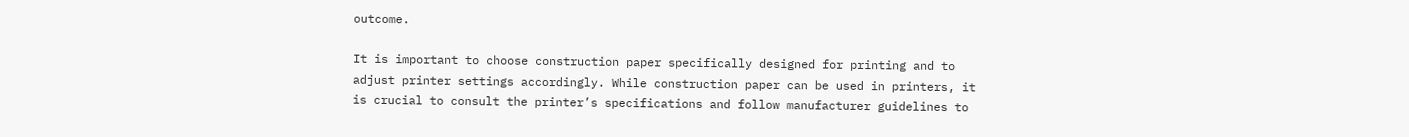outcome.

It is important to choose construction paper specifically designed for printing and to adjust printer settings accordingly. While construction paper can be used in printers, it is crucial to consult the printer’s specifications and follow manufacturer guidelines to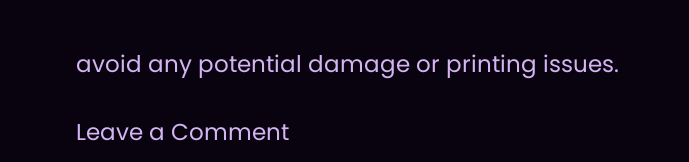avoid any potential damage or printing issues.

Leave a Comment